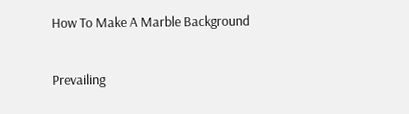How To Make A Marble Background

Prevailing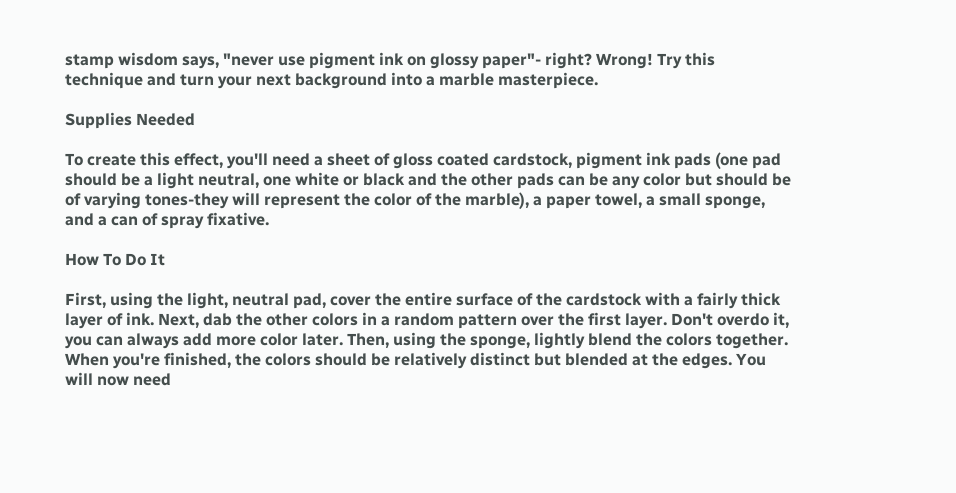stamp wisdom says, "never use pigment ink on glossy paper"- right? Wrong! Try this technique and turn your next background into a marble masterpiece.

Supplies Needed

To create this effect, you'll need a sheet of gloss coated cardstock, pigment ink pads (one pad should be a light neutral, one white or black and the other pads can be any color but should be of varying tones-they will represent the color of the marble), a paper towel, a small sponge, and a can of spray fixative.

How To Do It

First, using the light, neutral pad, cover the entire surface of the cardstock with a fairly thick layer of ink. Next, dab the other colors in a random pattern over the first layer. Don't overdo it, you can always add more color later. Then, using the sponge, lightly blend the colors together. When you're finished, the colors should be relatively distinct but blended at the edges. You will now need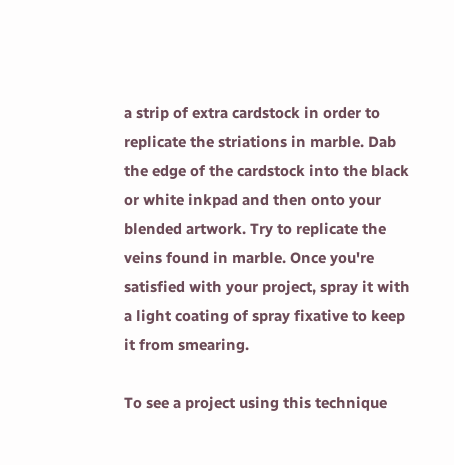a strip of extra cardstock in order to replicate the striations in marble. Dab the edge of the cardstock into the black or white inkpad and then onto your blended artwork. Try to replicate the veins found in marble. Once you're satisfied with your project, spray it with a light coating of spray fixative to keep it from smearing.

To see a project using this technique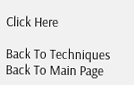Click Here

Back To Techniques Back To Main Page